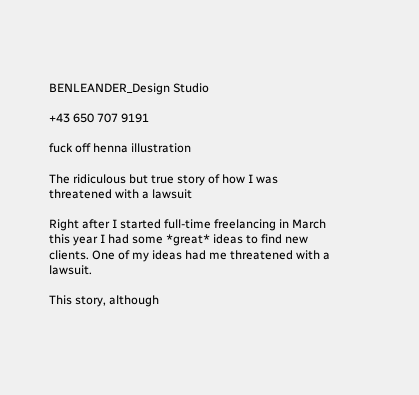BENLEANDER_Design Studio

+43 650 707 9191

fuck off henna illustration

The ridiculous but true story of how I was threatened with a lawsuit

Right after I started full-time freelancing in March this year I had some *great* ideas to find new clients. One of my ideas had me threatened with a lawsuit.

This story, although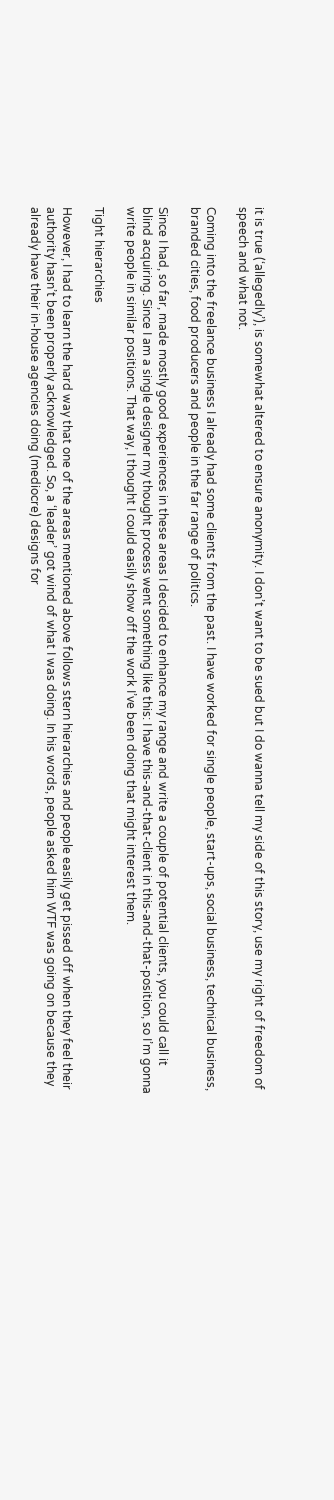it is true (‘allegedly’), is somewhat altered to ensure anonymity. I don’t want to be sued but I do wanna tell my side of this story, use my right of freedom of speech and what not.

Coming into the freelance business I already had some clients from the past. I have worked for single people, start-ups, social business, technical business, branded cities, food producers and people in the far range of politics.

Since I had, so far, made mostly good experiences in these areas I decided to enhance my range and write a couple of potential clients, you could call it blind acquiring. Since I am a single designer my thought process went something like this: I have this-and-that-client in this-and-that-position, so I’m gonna write people in similar positions. That way, I thought I could easily show off the work I’ve been doing that might interest them.

Tight hierarchies

However, I had to learn the hard way that one of the areas mentioned above follows stern hierarchies and people easily get pissed off when they feel their authority hasn’t been properly acknowledged. So, a ‘leader’ got wind of what I was doing. In his words, people asked him WTF was going on because they already have their in-house agencies doing (mediocre) designs for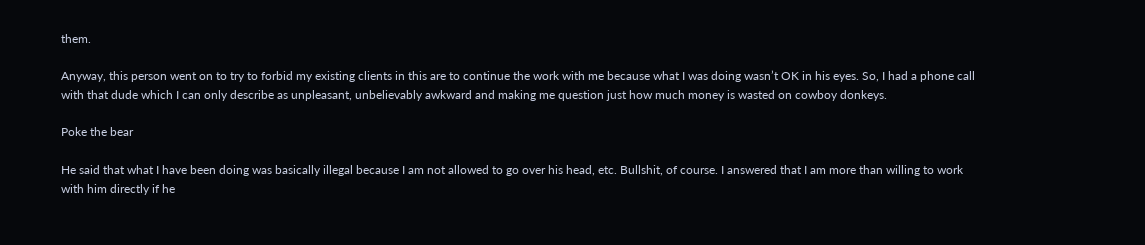them.

Anyway, this person went on to try to forbid my existing clients in this are to continue the work with me because what I was doing wasn’t OK in his eyes. So, I had a phone call with that dude which I can only describe as unpleasant, unbelievably awkward and making me question just how much money is wasted on cowboy donkeys.

Poke the bear

He said that what I have been doing was basically illegal because I am not allowed to go over his head, etc. Bullshit, of course. I answered that I am more than willing to work with him directly if he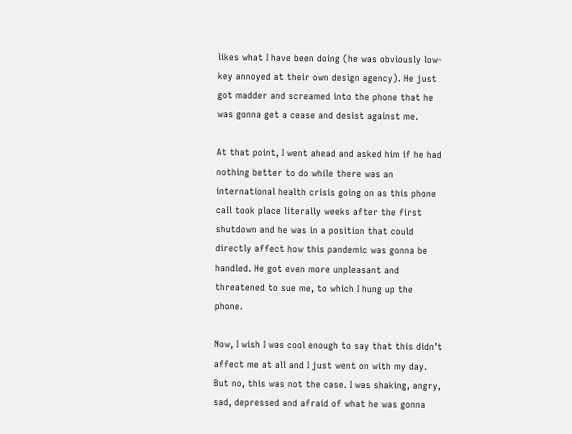likes what I have been doing (he was obviously low-key annoyed at their own design agency). He just got madder and screamed into the phone that he was gonna get a cease and desist against me.

At that point, I went ahead and asked him if he had nothing better to do while there was an international health crisis going on as this phone call took place literally weeks after the first shutdown and he was in a position that could directly affect how this pandemic was gonna be handled. He got even more unpleasant and threatened to sue me, to which I hung up the phone.

Now, I wish I was cool enough to say that this didn’t affect me at all and I just went on with my day. But no, this was not the case. I was shaking, angry, sad, depressed and afraid of what he was gonna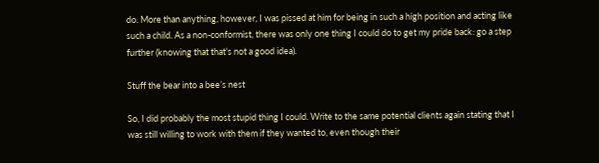do. More than anything, however, I was pissed at him for being in such a high position and acting like such a child. As a non-conformist, there was only one thing I could do to get my pride back: go a step further (knowing that that’s not a good idea).

Stuff the bear into a bee’s nest

So, I did probably the most stupid thing I could. Write to the same potential clients again stating that I was still willing to work with them if they wanted to, even though their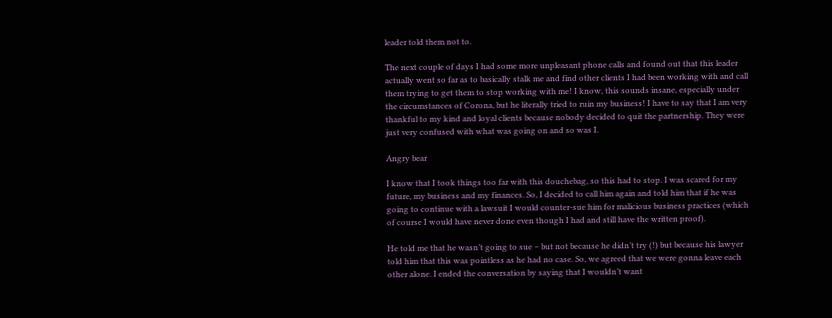leader told them not to.

The next couple of days I had some more unpleasant phone calls and found out that this leader actually went so far as to basically stalk me and find other clients I had been working with and call them trying to get them to stop working with me! I know, this sounds insane, especially under the circumstances of Corona, but he literally tried to ruin my business! I have to say that I am very thankful to my kind and loyal clients because nobody decided to quit the partnership. They were just very confused with what was going on and so was I.

Angry bear

I know that I took things too far with this douchebag, so this had to stop. I was scared for my future, my business and my finances. So, I decided to call him again and told him that if he was going to continue with a lawsuit I would counter-sue him for malicious business practices (which of course I would have never done even though I had and still have the written proof).

He told me that he wasn’t going to sue – but not because he didn’t try (!) but because his lawyer told him that this was pointless as he had no case. So, we agreed that we were gonna leave each other alone. I ended the conversation by saying that I wouldn’t want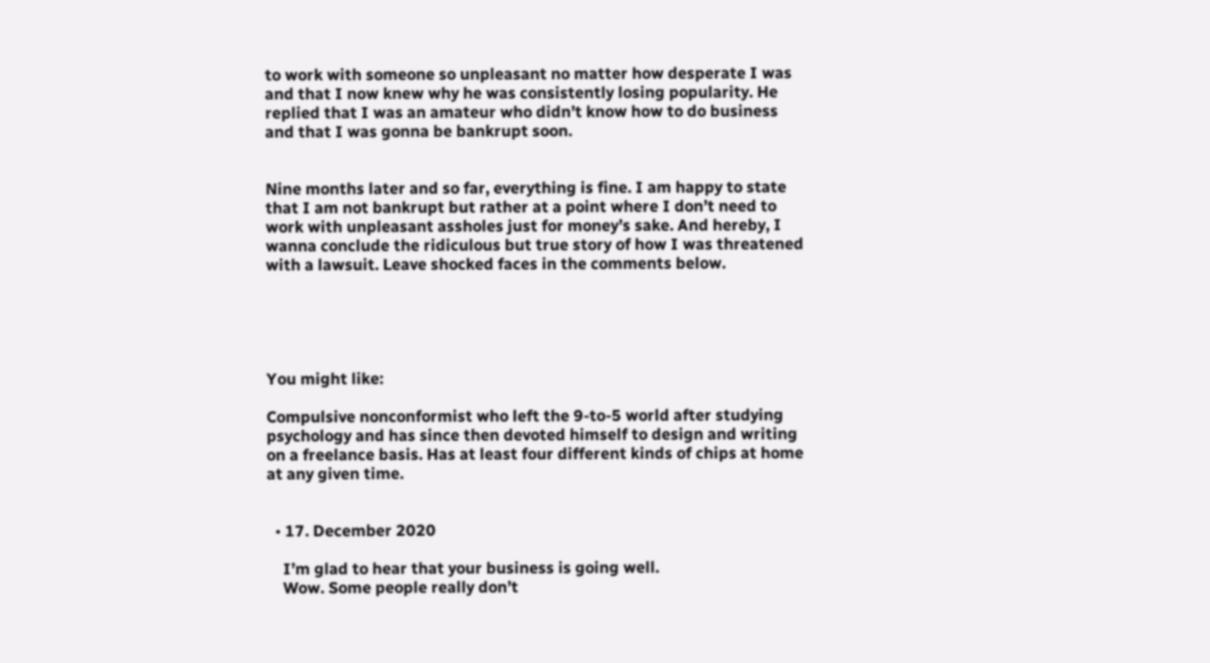to work with someone so unpleasant no matter how desperate I was and that I now knew why he was consistently losing popularity. He replied that I was an amateur who didn’t know how to do business and that I was gonna be bankrupt soon.


Nine months later and so far, everything is fine. I am happy to state that I am not bankrupt but rather at a point where I don’t need to work with unpleasant assholes just for money’s sake. And hereby, I wanna conclude the ridiculous but true story of how I was threatened with a lawsuit. Leave shocked faces in the comments below.





You might like:

Compulsive nonconformist who left the 9-to-5 world after studying psychology and has since then devoted himself to design and writing on a freelance basis. Has at least four different kinds of chips at home at any given time.


  • 17. December 2020

    I’m glad to hear that your business is going well.
    Wow. Some people really don’t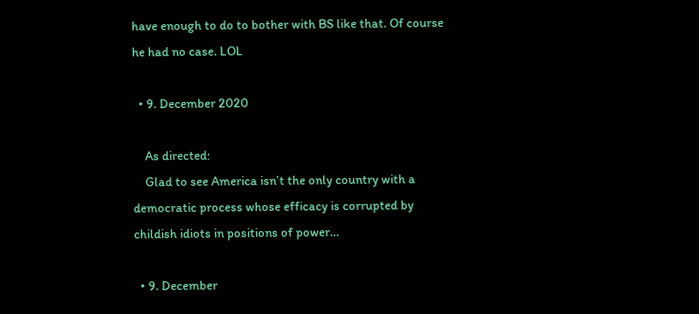have enough to do to bother with BS like that. Of course he had no case. LOL

  • 9. December 2020

    As directed:
    Glad to see America isn’t the only country with a democratic process whose efficacy is corrupted by childish idiots in positions of power…

  • 9. December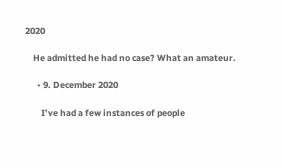2020

    He admitted he had no case? What an amateur.

      • 9. December 2020

        I’ve had a few instances of people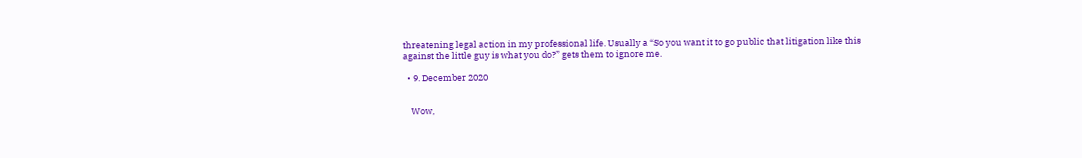threatening legal action in my professional life. Usually a “So you want it to go public that litigation like this against the little guy is what you do?” gets them to ignore me.

  • 9. December 2020


    Wow,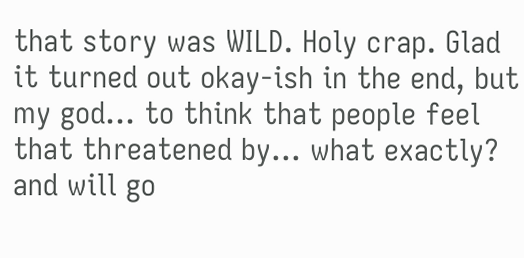that story was WILD. Holy crap. Glad it turned out okay-ish in the end, but my god… to think that people feel that threatened by… what exactly? and will go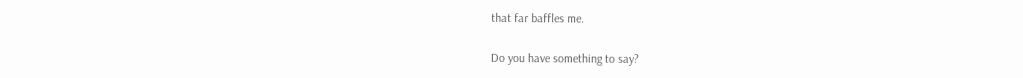that far baffles me.

Do you have something to say?